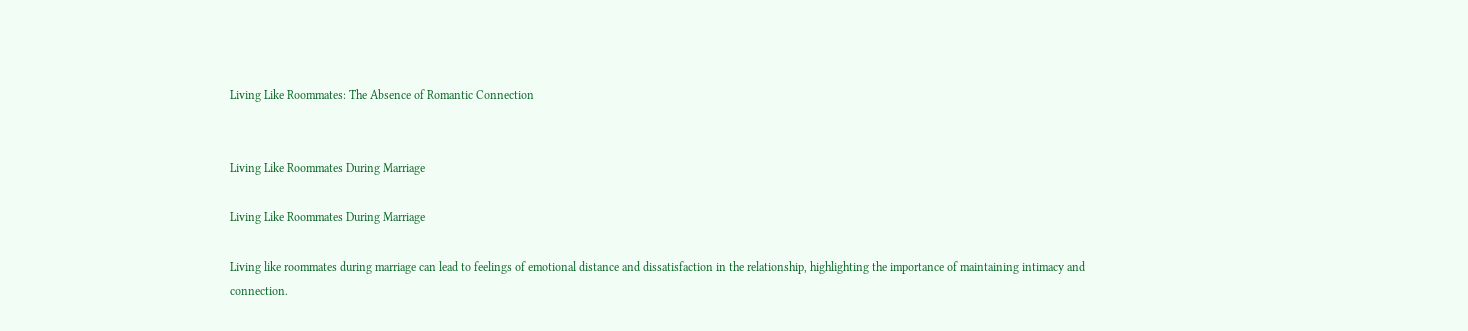Living Like Roommates: The Absence of Romantic Connection


Living Like Roommates During Marriage

Living Like Roommates During Marriage

Living like roommates during marriage can lead to feelings of emotional distance and dissatisfaction in the relationship, highlighting the importance of maintaining intimacy and connection.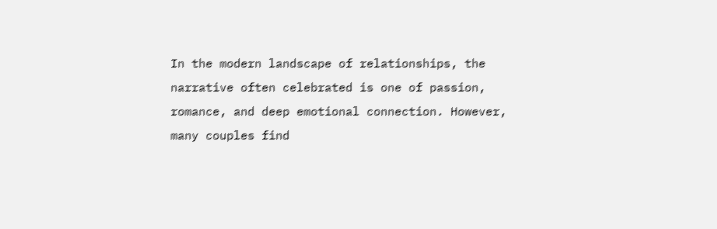In the modern landscape of relationships, the narrative often celebrated is one of passion, romance, and deep emotional connection. However, many couples find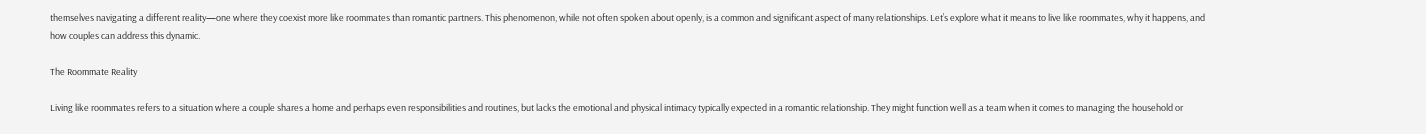themselves navigating a different reality—one where they coexist more like roommates than romantic partners. This phenomenon, while not often spoken about openly, is a common and significant aspect of many relationships. Let’s explore what it means to live like roommates, why it happens, and how couples can address this dynamic.

The Roommate Reality

Living like roommates refers to a situation where a couple shares a home and perhaps even responsibilities and routines, but lacks the emotional and physical intimacy typically expected in a romantic relationship. They might function well as a team when it comes to managing the household or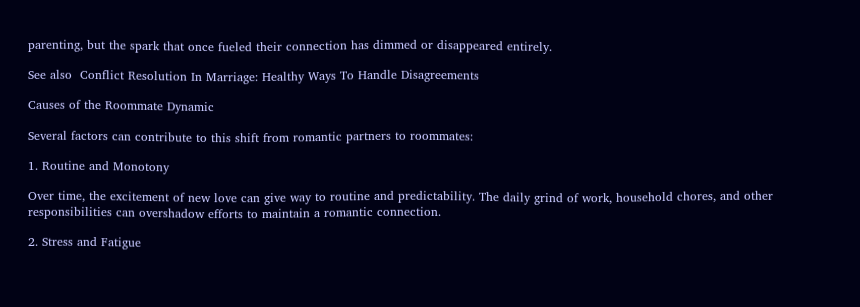parenting, but the spark that once fueled their connection has dimmed or disappeared entirely.

See also  Conflict Resolution In Marriage: Healthy Ways To Handle Disagreements

Causes of the Roommate Dynamic

Several factors can contribute to this shift from romantic partners to roommates:

1. Routine and Monotony

Over time, the excitement of new love can give way to routine and predictability. The daily grind of work, household chores, and other responsibilities can overshadow efforts to maintain a romantic connection.

2. Stress and Fatigue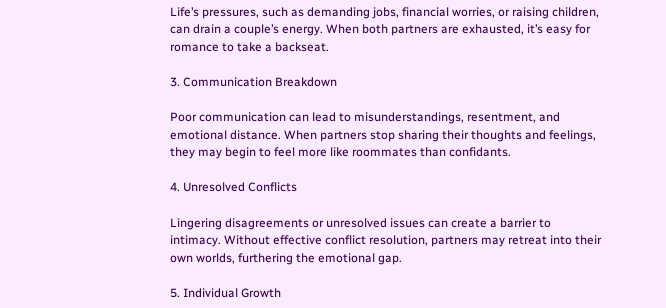Life’s pressures, such as demanding jobs, financial worries, or raising children, can drain a couple’s energy. When both partners are exhausted, it’s easy for romance to take a backseat.

3. Communication Breakdown

Poor communication can lead to misunderstandings, resentment, and emotional distance. When partners stop sharing their thoughts and feelings, they may begin to feel more like roommates than confidants.

4. Unresolved Conflicts

Lingering disagreements or unresolved issues can create a barrier to intimacy. Without effective conflict resolution, partners may retreat into their own worlds, furthering the emotional gap.

5. Individual Growth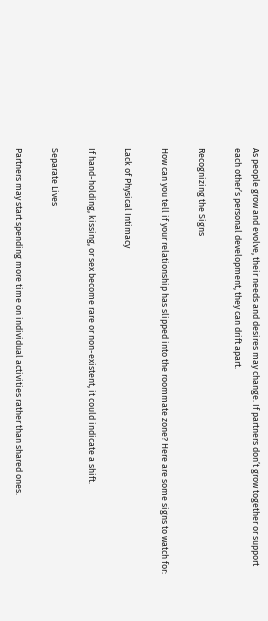As people grow and evolve, their needs and desires may change. If partners don’t grow together or support each other’s personal development, they can drift apart.

Recognizing the Signs

How can you tell if your relationship has slipped into the roommate zone? Here are some signs to watch for:

Lack of Physical Intimacy

If hand-holding, kissing, or sex become rare or non-existent, it could indicate a shift.

Separate Lives

Partners may start spending more time on individual activities rather than shared ones.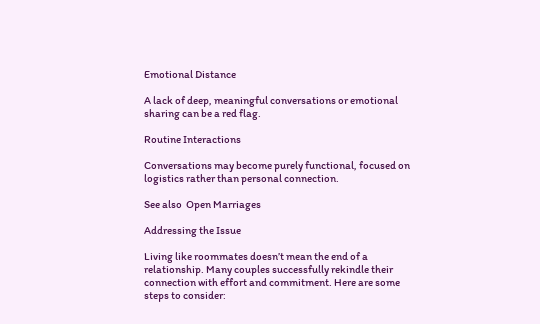Emotional Distance

A lack of deep, meaningful conversations or emotional sharing can be a red flag.

Routine Interactions

Conversations may become purely functional, focused on logistics rather than personal connection.

See also  Open Marriages

Addressing the Issue

Living like roommates doesn’t mean the end of a relationship. Many couples successfully rekindle their connection with effort and commitment. Here are some steps to consider: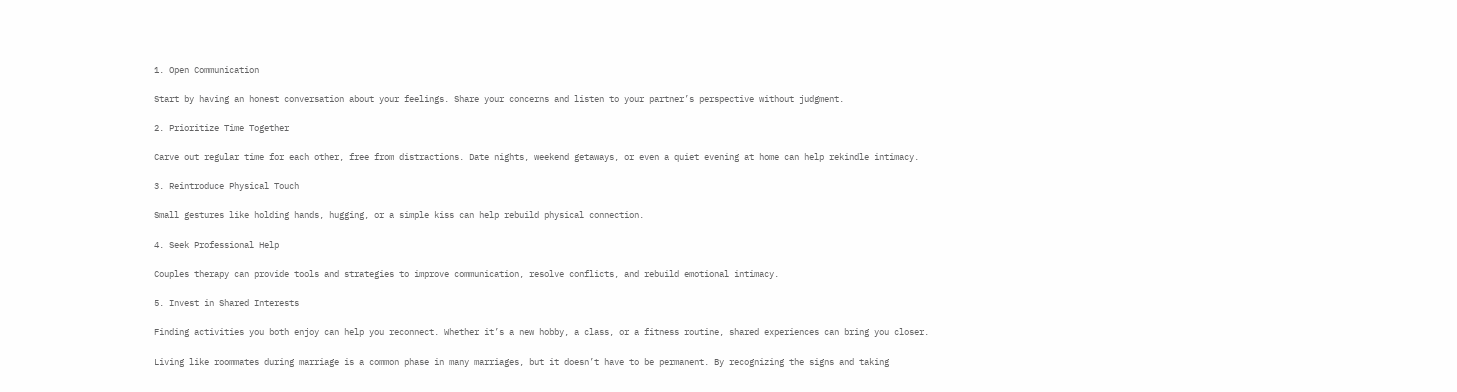1. Open Communication

Start by having an honest conversation about your feelings. Share your concerns and listen to your partner’s perspective without judgment.

2. Prioritize Time Together

Carve out regular time for each other, free from distractions. Date nights, weekend getaways, or even a quiet evening at home can help rekindle intimacy.

3. Reintroduce Physical Touch

Small gestures like holding hands, hugging, or a simple kiss can help rebuild physical connection.

4. Seek Professional Help

Couples therapy can provide tools and strategies to improve communication, resolve conflicts, and rebuild emotional intimacy.

5. Invest in Shared Interests

Finding activities you both enjoy can help you reconnect. Whether it’s a new hobby, a class, or a fitness routine, shared experiences can bring you closer.

Living like roommates during marriage is a common phase in many marriages, but it doesn’t have to be permanent. By recognizing the signs and taking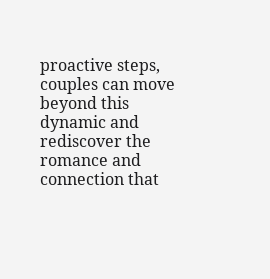proactive steps, couples can move beyond this dynamic and rediscover the romance and connection that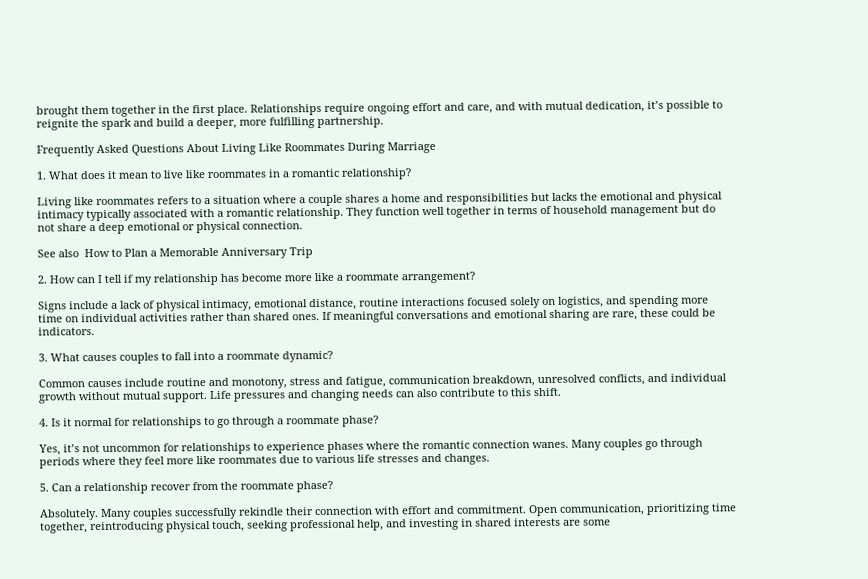brought them together in the first place. Relationships require ongoing effort and care, and with mutual dedication, it’s possible to reignite the spark and build a deeper, more fulfilling partnership.

Frequently Asked Questions About Living Like Roommates During Marriage

1. What does it mean to live like roommates in a romantic relationship?

Living like roommates refers to a situation where a couple shares a home and responsibilities but lacks the emotional and physical intimacy typically associated with a romantic relationship. They function well together in terms of household management but do not share a deep emotional or physical connection.

See also  How to Plan a Memorable Anniversary Trip

2. How can I tell if my relationship has become more like a roommate arrangement?

Signs include a lack of physical intimacy, emotional distance, routine interactions focused solely on logistics, and spending more time on individual activities rather than shared ones. If meaningful conversations and emotional sharing are rare, these could be indicators.

3. What causes couples to fall into a roommate dynamic?

Common causes include routine and monotony, stress and fatigue, communication breakdown, unresolved conflicts, and individual growth without mutual support. Life pressures and changing needs can also contribute to this shift.

4. Is it normal for relationships to go through a roommate phase?

Yes, it’s not uncommon for relationships to experience phases where the romantic connection wanes. Many couples go through periods where they feel more like roommates due to various life stresses and changes.

5. Can a relationship recover from the roommate phase?

Absolutely. Many couples successfully rekindle their connection with effort and commitment. Open communication, prioritizing time together, reintroducing physical touch, seeking professional help, and investing in shared interests are some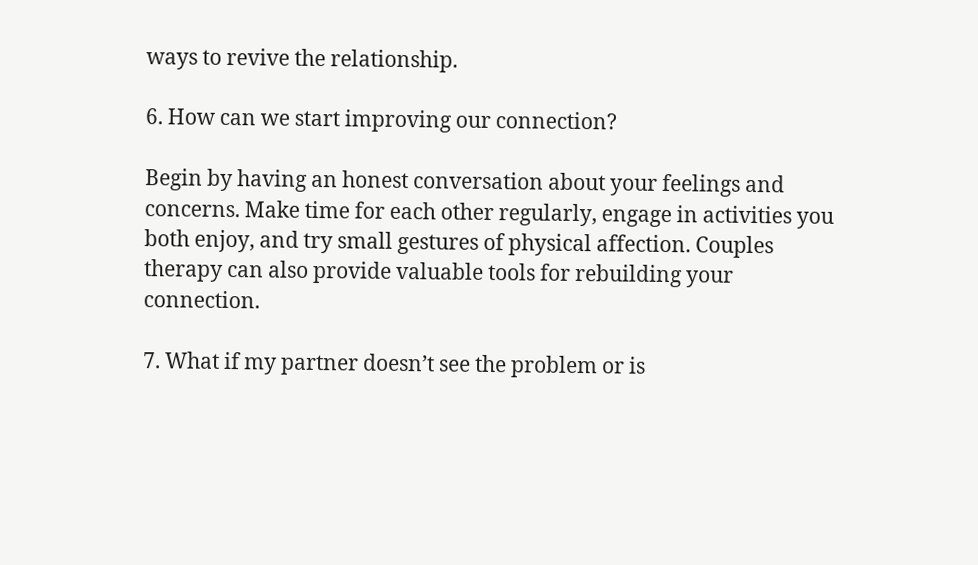ways to revive the relationship.

6. How can we start improving our connection?

Begin by having an honest conversation about your feelings and concerns. Make time for each other regularly, engage in activities you both enjoy, and try small gestures of physical affection. Couples therapy can also provide valuable tools for rebuilding your connection.

7. What if my partner doesn’t see the problem or is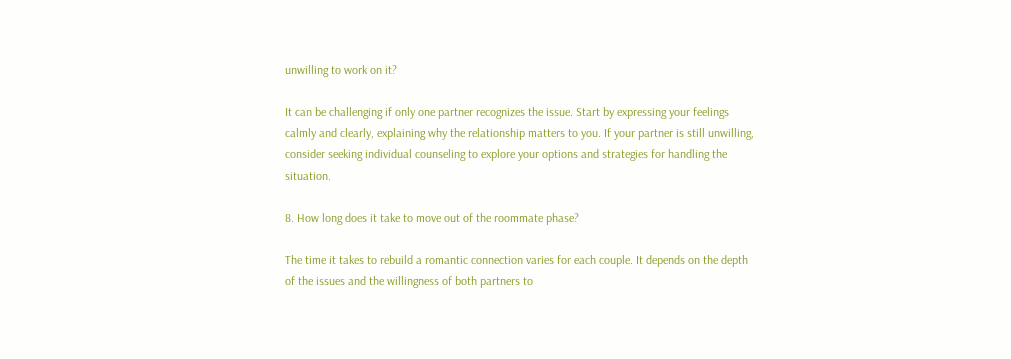unwilling to work on it?

It can be challenging if only one partner recognizes the issue. Start by expressing your feelings calmly and clearly, explaining why the relationship matters to you. If your partner is still unwilling, consider seeking individual counseling to explore your options and strategies for handling the situation.

8. How long does it take to move out of the roommate phase?

The time it takes to rebuild a romantic connection varies for each couple. It depends on the depth of the issues and the willingness of both partners to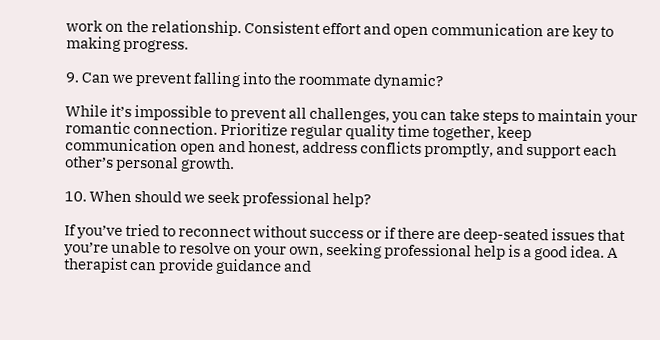work on the relationship. Consistent effort and open communication are key to making progress.

9. Can we prevent falling into the roommate dynamic?

While it’s impossible to prevent all challenges, you can take steps to maintain your romantic connection. Prioritize regular quality time together, keep communication open and honest, address conflicts promptly, and support each other’s personal growth.

10. When should we seek professional help?

If you’ve tried to reconnect without success or if there are deep-seated issues that you’re unable to resolve on your own, seeking professional help is a good idea. A therapist can provide guidance and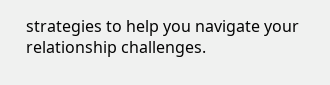strategies to help you navigate your relationship challenges.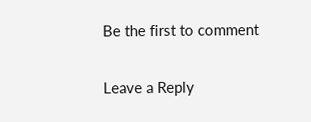Be the first to comment

Leave a Reply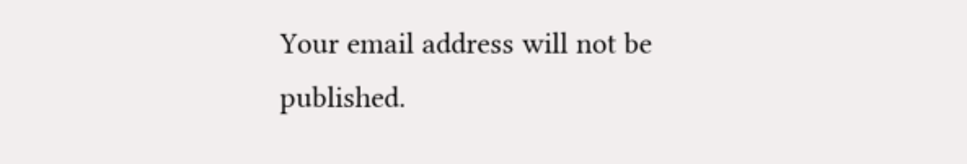Your email address will not be published.